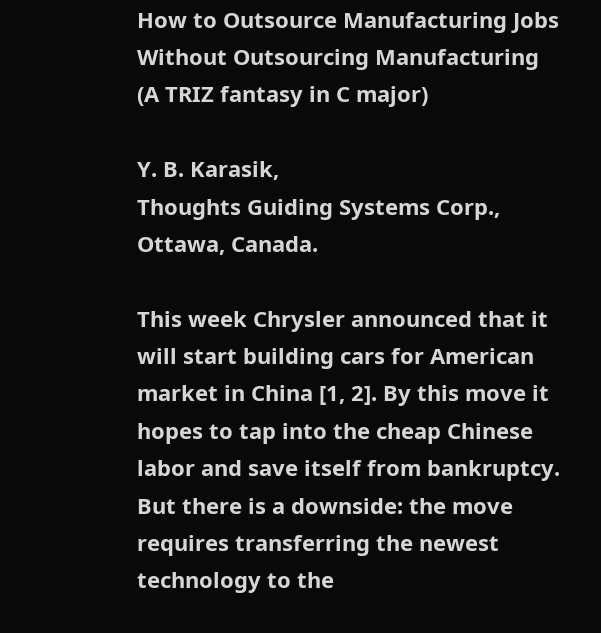How to Outsource Manufacturing Jobs Without Outsourcing Manufacturing
(A TRIZ fantasy in C major)

Y. B. Karasik,
Thoughts Guiding Systems Corp.,
Ottawa, Canada.

This week Chrysler announced that it will start building cars for American market in China [1, 2]. By this move it hopes to tap into the cheap Chinese labor and save itself from bankruptcy. But there is a downside: the move requires transferring the newest technology to the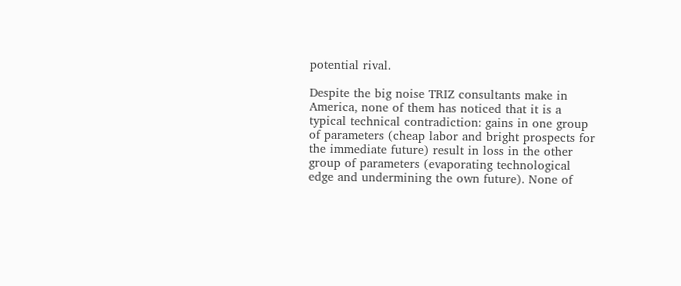potential rival.

Despite the big noise TRIZ consultants make in America, none of them has noticed that it is a typical technical contradiction: gains in one group of parameters (cheap labor and bright prospects for the immediate future) result in loss in the other group of parameters (evaporating technological edge and undermining the own future). None of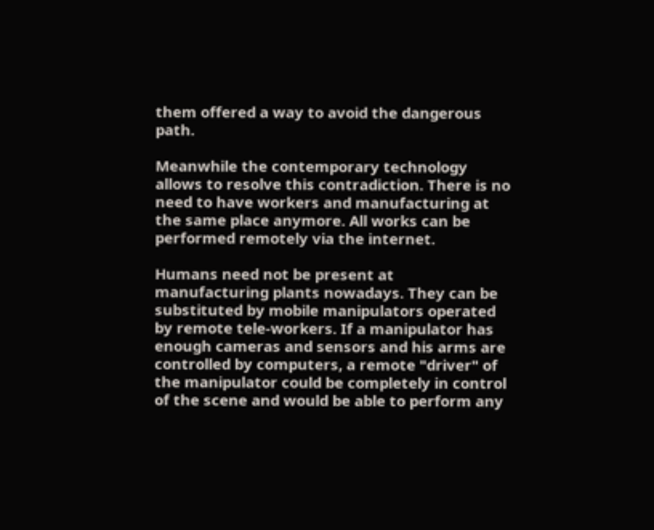them offered a way to avoid the dangerous path.

Meanwhile the contemporary technology allows to resolve this contradiction. There is no need to have workers and manufacturing at the same place anymore. All works can be performed remotely via the internet.

Humans need not be present at manufacturing plants nowadays. They can be substituted by mobile manipulators operated by remote tele-workers. If a manipulator has enough cameras and sensors and his arms are controlled by computers, a remote "driver" of the manipulator could be completely in control of the scene and would be able to perform any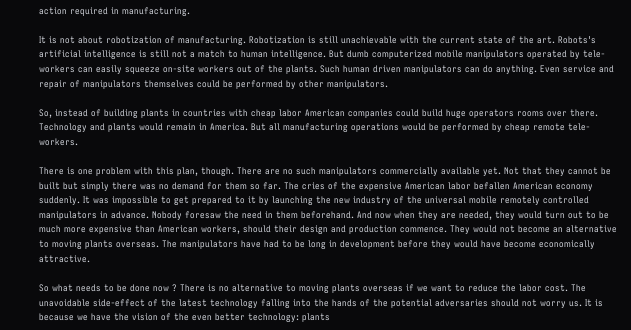action required in manufacturing.

It is not about robotization of manufacturing. Robotization is still unachievable with the current state of the art. Robots's artificial intelligence is still not a match to human intelligence. But dumb computerized mobile manipulators operated by tele-workers can easily squeeze on-site workers out of the plants. Such human driven manipulators can do anything. Even service and repair of manipulators themselves could be performed by other manipulators.

So, instead of building plants in countries with cheap labor American companies could build huge operators rooms over there. Technology and plants would remain in America. But all manufacturing operations would be performed by cheap remote tele-workers.

There is one problem with this plan, though. There are no such manipulators commercially available yet. Not that they cannot be built but simply there was no demand for them so far. The cries of the expensive American labor befallen American economy suddenly. It was impossible to get prepared to it by launching the new industry of the universal mobile remotely controlled manipulators in advance. Nobody foresaw the need in them beforehand. And now when they are needed, they would turn out to be much more expensive than American workers, should their design and production commence. They would not become an alternative to moving plants overseas. The manipulators have had to be long in development before they would have become economically attractive.

So what needs to be done now ? There is no alternative to moving plants overseas if we want to reduce the labor cost. The unavoidable side-effect of the latest technology falling into the hands of the potential adversaries should not worry us. It is because we have the vision of the even better technology: plants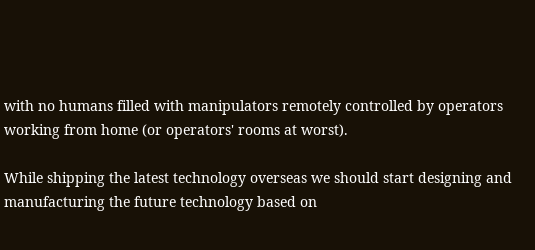with no humans filled with manipulators remotely controlled by operators working from home (or operators' rooms at worst).

While shipping the latest technology overseas we should start designing and manufacturing the future technology based on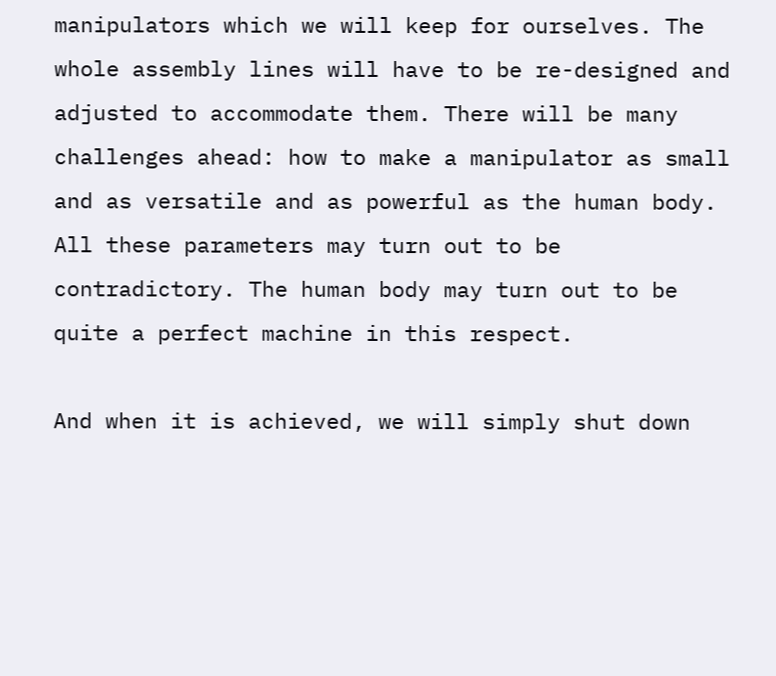manipulators which we will keep for ourselves. The whole assembly lines will have to be re-designed and adjusted to accommodate them. There will be many challenges ahead: how to make a manipulator as small and as versatile and as powerful as the human body. All these parameters may turn out to be contradictory. The human body may turn out to be quite a perfect machine in this respect.

And when it is achieved, we will simply shut down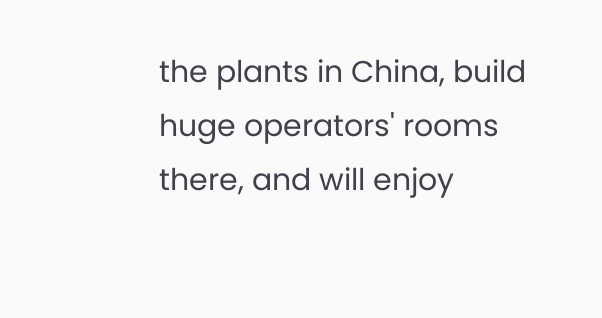the plants in China, build huge operators' rooms there, and will enjoy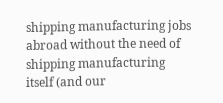shipping manufacturing jobs abroad without the need of shipping manufacturing itself (and our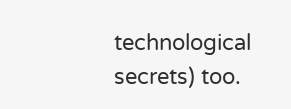technological secrets) too.